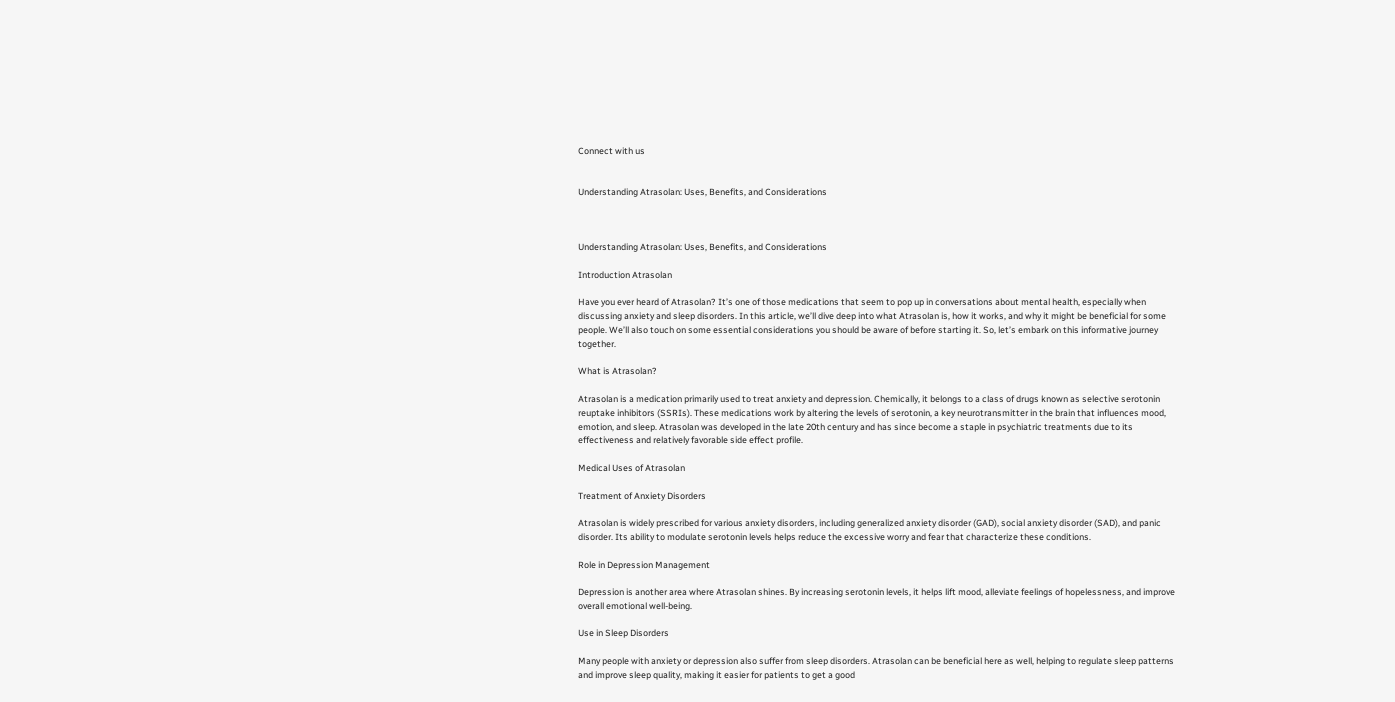Connect with us


Understanding Atrasolan: Uses, Benefits, and Considerations



Understanding Atrasolan: Uses, Benefits, and Considerations

Introduction Atrasolan

Have you ever heard of Atrasolan? It’s one of those medications that seem to pop up in conversations about mental health, especially when discussing anxiety and sleep disorders. In this article, we’ll dive deep into what Atrasolan is, how it works, and why it might be beneficial for some people. We’ll also touch on some essential considerations you should be aware of before starting it. So, let’s embark on this informative journey together.

What is Atrasolan?

Atrasolan is a medication primarily used to treat anxiety and depression. Chemically, it belongs to a class of drugs known as selective serotonin reuptake inhibitors (SSRIs). These medications work by altering the levels of serotonin, a key neurotransmitter in the brain that influences mood, emotion, and sleep. Atrasolan was developed in the late 20th century and has since become a staple in psychiatric treatments due to its effectiveness and relatively favorable side effect profile.

Medical Uses of Atrasolan

Treatment of Anxiety Disorders

Atrasolan is widely prescribed for various anxiety disorders, including generalized anxiety disorder (GAD), social anxiety disorder (SAD), and panic disorder. Its ability to modulate serotonin levels helps reduce the excessive worry and fear that characterize these conditions.

Role in Depression Management

Depression is another area where Atrasolan shines. By increasing serotonin levels, it helps lift mood, alleviate feelings of hopelessness, and improve overall emotional well-being.

Use in Sleep Disorders

Many people with anxiety or depression also suffer from sleep disorders. Atrasolan can be beneficial here as well, helping to regulate sleep patterns and improve sleep quality, making it easier for patients to get a good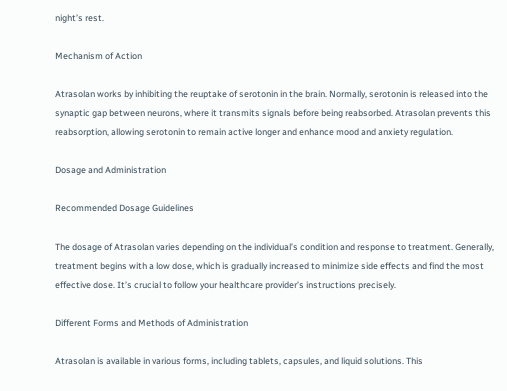night’s rest.

Mechanism of Action

Atrasolan works by inhibiting the reuptake of serotonin in the brain. Normally, serotonin is released into the synaptic gap between neurons, where it transmits signals before being reabsorbed. Atrasolan prevents this reabsorption, allowing serotonin to remain active longer and enhance mood and anxiety regulation.

Dosage and Administration

Recommended Dosage Guidelines

The dosage of Atrasolan varies depending on the individual’s condition and response to treatment. Generally, treatment begins with a low dose, which is gradually increased to minimize side effects and find the most effective dose. It’s crucial to follow your healthcare provider’s instructions precisely.

Different Forms and Methods of Administration

Atrasolan is available in various forms, including tablets, capsules, and liquid solutions. This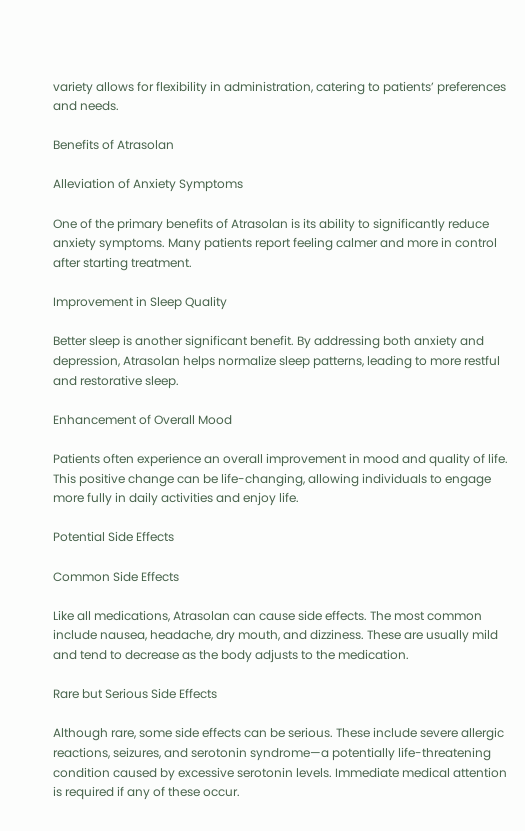variety allows for flexibility in administration, catering to patients’ preferences and needs.

Benefits of Atrasolan

Alleviation of Anxiety Symptoms

One of the primary benefits of Atrasolan is its ability to significantly reduce anxiety symptoms. Many patients report feeling calmer and more in control after starting treatment.

Improvement in Sleep Quality

Better sleep is another significant benefit. By addressing both anxiety and depression, Atrasolan helps normalize sleep patterns, leading to more restful and restorative sleep.

Enhancement of Overall Mood

Patients often experience an overall improvement in mood and quality of life. This positive change can be life-changing, allowing individuals to engage more fully in daily activities and enjoy life.

Potential Side Effects

Common Side Effects

Like all medications, Atrasolan can cause side effects. The most common include nausea, headache, dry mouth, and dizziness. These are usually mild and tend to decrease as the body adjusts to the medication.

Rare but Serious Side Effects

Although rare, some side effects can be serious. These include severe allergic reactions, seizures, and serotonin syndrome—a potentially life-threatening condition caused by excessive serotonin levels. Immediate medical attention is required if any of these occur.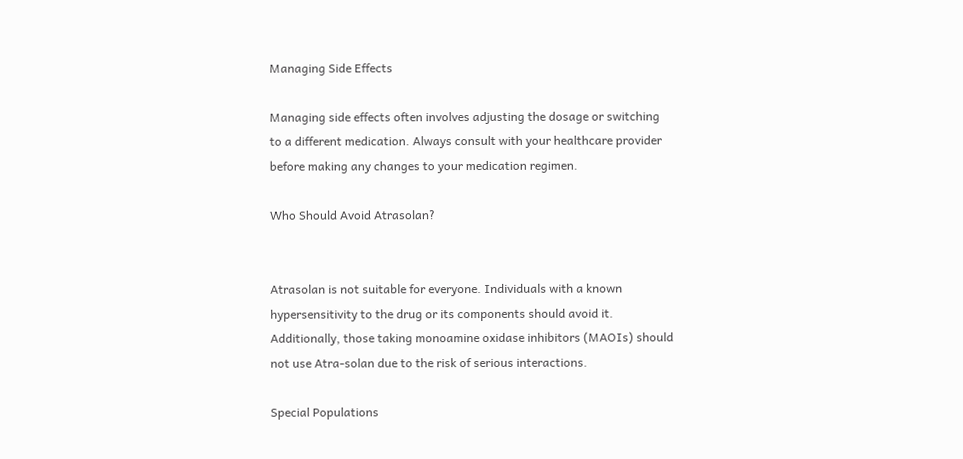Managing Side Effects

Managing side effects often involves adjusting the dosage or switching to a different medication. Always consult with your healthcare provider before making any changes to your medication regimen.

Who Should Avoid Atrasolan?


Atrasolan is not suitable for everyone. Individuals with a known hypersensitivity to the drug or its components should avoid it. Additionally, those taking monoamine oxidase inhibitors (MAOIs) should not use Atra-solan due to the risk of serious interactions.

Special Populations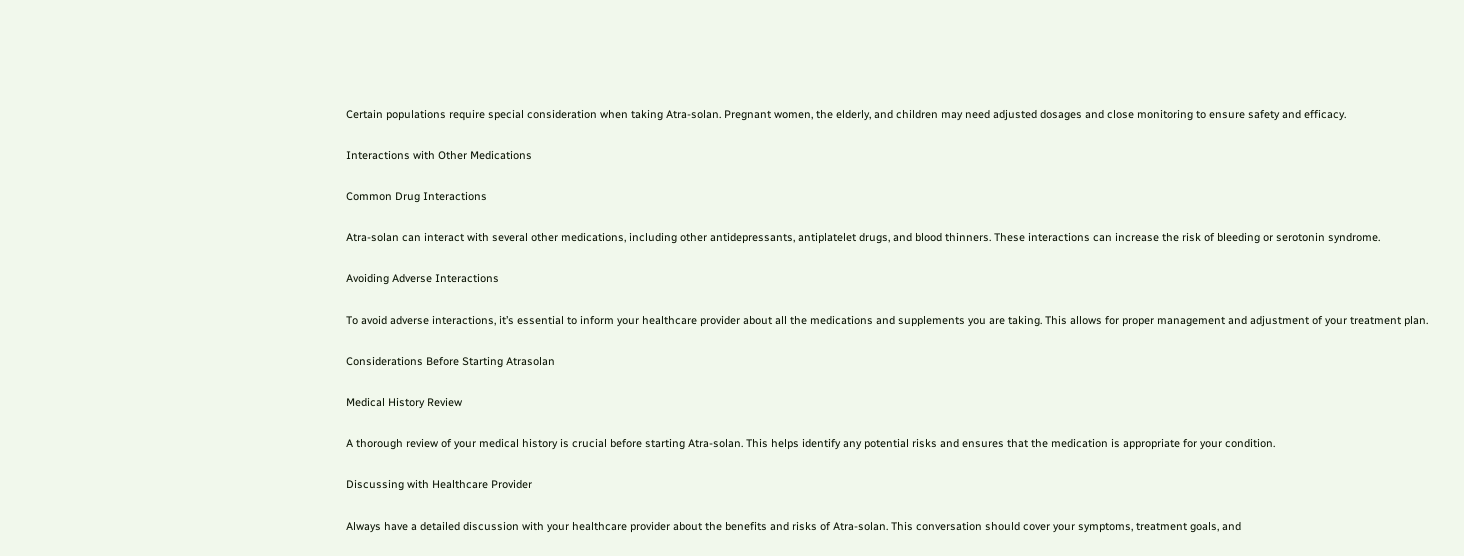Certain populations require special consideration when taking Atra-solan. Pregnant women, the elderly, and children may need adjusted dosages and close monitoring to ensure safety and efficacy.

Interactions with Other Medications

Common Drug Interactions

Atra-solan can interact with several other medications, including other antidepressants, antiplatelet drugs, and blood thinners. These interactions can increase the risk of bleeding or serotonin syndrome.

Avoiding Adverse Interactions

To avoid adverse interactions, it’s essential to inform your healthcare provider about all the medications and supplements you are taking. This allows for proper management and adjustment of your treatment plan.

Considerations Before Starting Atrasolan

Medical History Review

A thorough review of your medical history is crucial before starting Atra-solan. This helps identify any potential risks and ensures that the medication is appropriate for your condition.

Discussing with Healthcare Provider

Always have a detailed discussion with your healthcare provider about the benefits and risks of Atra-solan. This conversation should cover your symptoms, treatment goals, and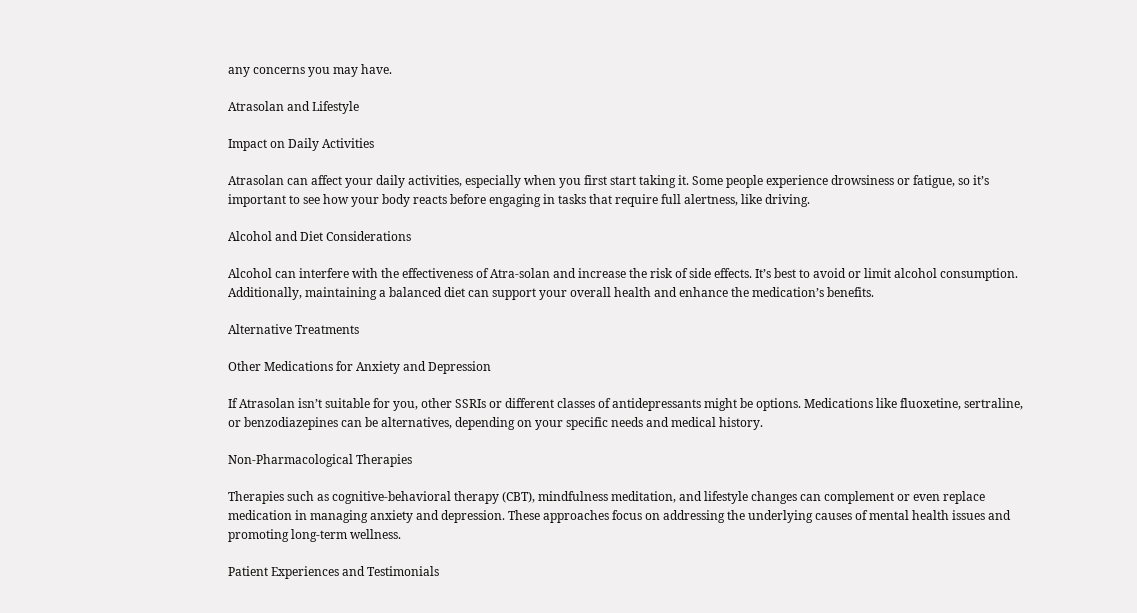any concerns you may have.

Atrasolan and Lifestyle

Impact on Daily Activities

Atrasolan can affect your daily activities, especially when you first start taking it. Some people experience drowsiness or fatigue, so it’s important to see how your body reacts before engaging in tasks that require full alertness, like driving.

Alcohol and Diet Considerations

Alcohol can interfere with the effectiveness of Atra-solan and increase the risk of side effects. It’s best to avoid or limit alcohol consumption. Additionally, maintaining a balanced diet can support your overall health and enhance the medication’s benefits.

Alternative Treatments

Other Medications for Anxiety and Depression

If Atrasolan isn’t suitable for you, other SSRIs or different classes of antidepressants might be options. Medications like fluoxetine, sertraline, or benzodiazepines can be alternatives, depending on your specific needs and medical history.

Non-Pharmacological Therapies

Therapies such as cognitive-behavioral therapy (CBT), mindfulness meditation, and lifestyle changes can complement or even replace medication in managing anxiety and depression. These approaches focus on addressing the underlying causes of mental health issues and promoting long-term wellness.

Patient Experiences and Testimonials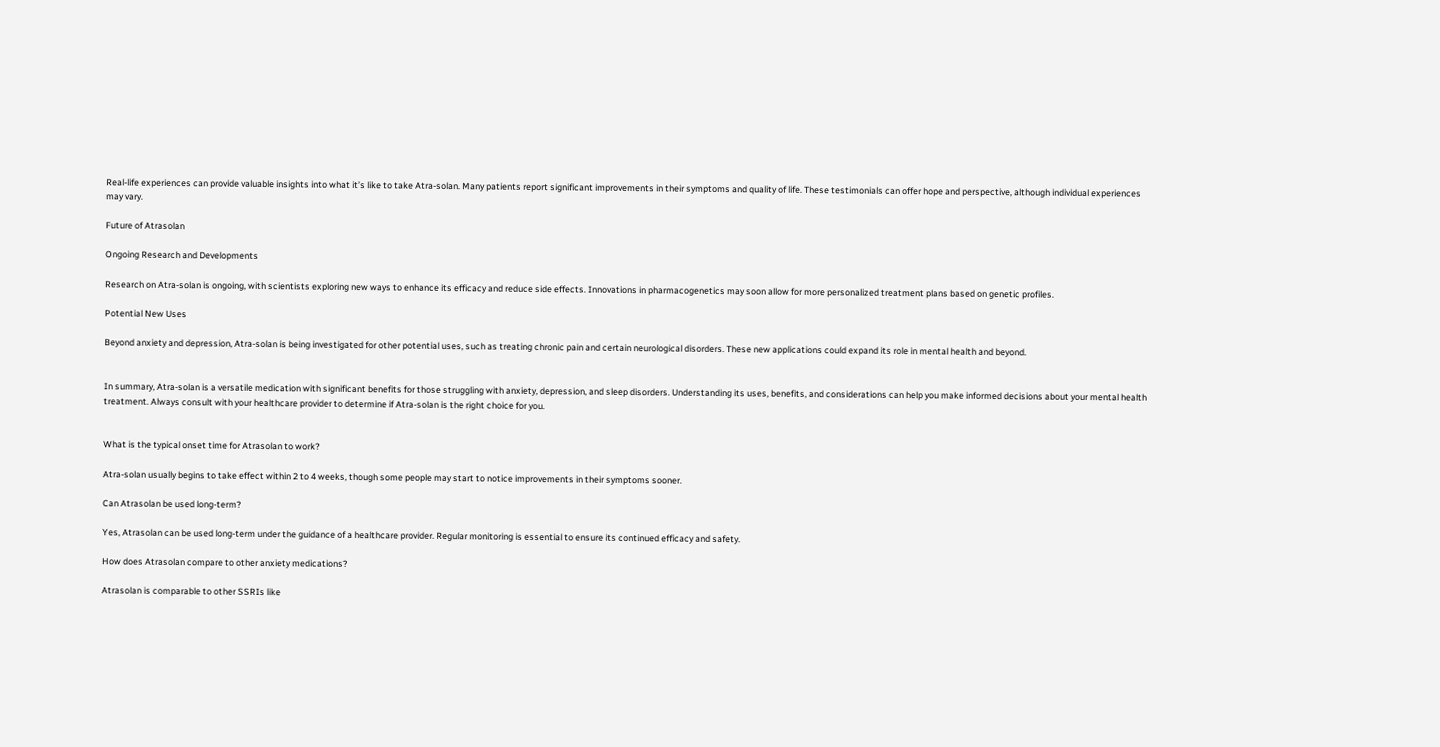Real-life experiences can provide valuable insights into what it’s like to take Atra-solan. Many patients report significant improvements in their symptoms and quality of life. These testimonials can offer hope and perspective, although individual experiences may vary.

Future of Atrasolan

Ongoing Research and Developments

Research on Atra-solan is ongoing, with scientists exploring new ways to enhance its efficacy and reduce side effects. Innovations in pharmacogenetics may soon allow for more personalized treatment plans based on genetic profiles.

Potential New Uses

Beyond anxiety and depression, Atra-solan is being investigated for other potential uses, such as treating chronic pain and certain neurological disorders. These new applications could expand its role in mental health and beyond.


In summary, Atra-solan is a versatile medication with significant benefits for those struggling with anxiety, depression, and sleep disorders. Understanding its uses, benefits, and considerations can help you make informed decisions about your mental health treatment. Always consult with your healthcare provider to determine if Atra-solan is the right choice for you.


What is the typical onset time for Atrasolan to work?

Atra-solan usually begins to take effect within 2 to 4 weeks, though some people may start to notice improvements in their symptoms sooner.

Can Atrasolan be used long-term?

Yes, Atrasolan can be used long-term under the guidance of a healthcare provider. Regular monitoring is essential to ensure its continued efficacy and safety.

How does Atrasolan compare to other anxiety medications?

Atrasolan is comparable to other SSRIs like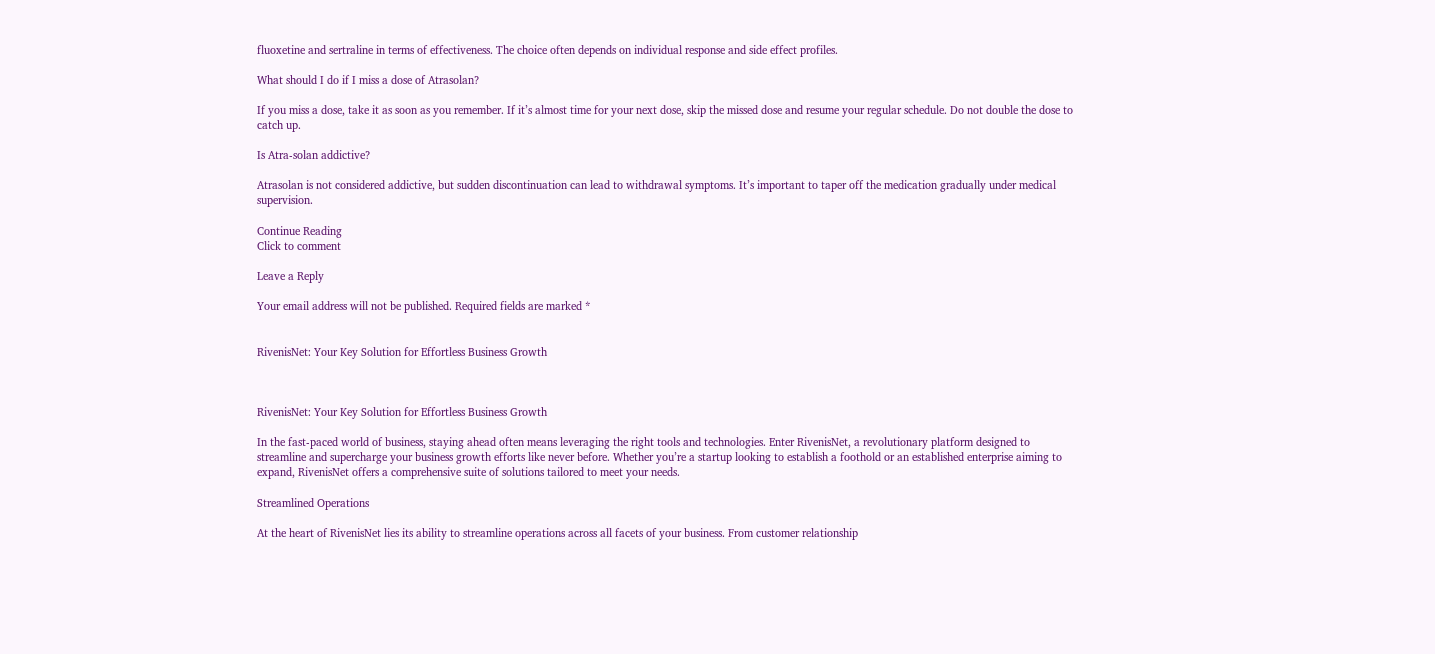fluoxetine and sertraline in terms of effectiveness. The choice often depends on individual response and side effect profiles.

What should I do if I miss a dose of Atrasolan?

If you miss a dose, take it as soon as you remember. If it’s almost time for your next dose, skip the missed dose and resume your regular schedule. Do not double the dose to catch up.

Is Atra-solan addictive?

Atrasolan is not considered addictive, but sudden discontinuation can lead to withdrawal symptoms. It’s important to taper off the medication gradually under medical supervision.

Continue Reading
Click to comment

Leave a Reply

Your email address will not be published. Required fields are marked *


RivenisNet: Your Key Solution for Effortless Business Growth



RivenisNet: Your Key Solution for Effortless Business Growth

In the fast-paced world of business, staying ahead often means leveraging the right tools and technologies. Enter RivenisNet, a revolutionary platform designed to streamline and supercharge your business growth efforts like never before. Whether you’re a startup looking to establish a foothold or an established enterprise aiming to expand, RivenisNet offers a comprehensive suite of solutions tailored to meet your needs.

Streamlined Operations

At the heart of RivenisNet lies its ability to streamline operations across all facets of your business. From customer relationship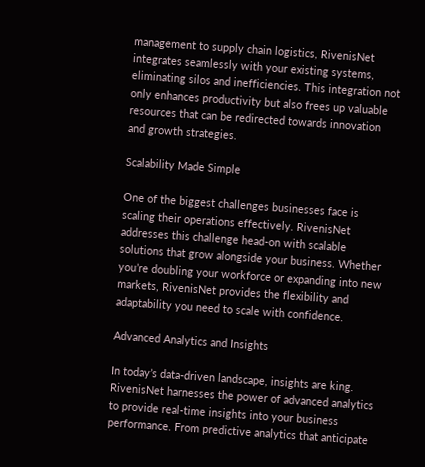management to supply chain logistics, RivenisNet integrates seamlessly with your existing systems, eliminating silos and inefficiencies. This integration not only enhances productivity but also frees up valuable resources that can be redirected towards innovation and growth strategies.

Scalability Made Simple

One of the biggest challenges businesses face is scaling their operations effectively. RivenisNet addresses this challenge head-on with scalable solutions that grow alongside your business. Whether you’re doubling your workforce or expanding into new markets, RivenisNet provides the flexibility and adaptability you need to scale with confidence.

Advanced Analytics and Insights

In today’s data-driven landscape, insights are king. RivenisNet harnesses the power of advanced analytics to provide real-time insights into your business performance. From predictive analytics that anticipate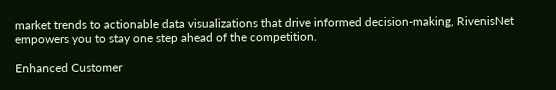market trends to actionable data visualizations that drive informed decision-making, RivenisNet empowers you to stay one step ahead of the competition.

Enhanced Customer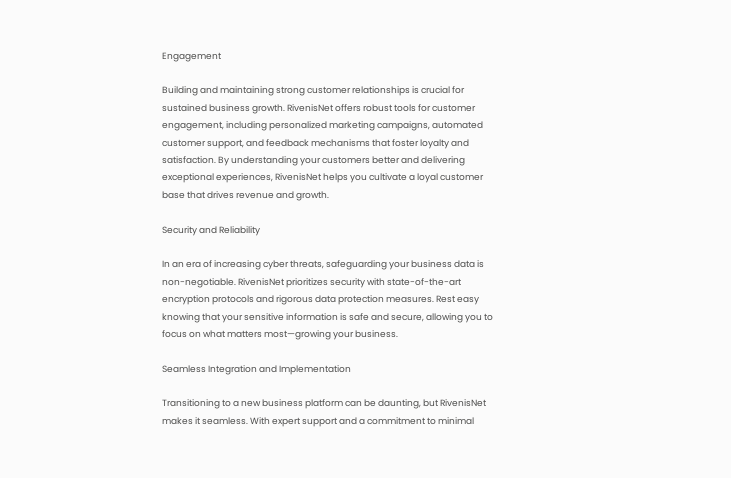Engagement

Building and maintaining strong customer relationships is crucial for sustained business growth. RivenisNet offers robust tools for customer engagement, including personalized marketing campaigns, automated customer support, and feedback mechanisms that foster loyalty and satisfaction. By understanding your customers better and delivering exceptional experiences, RivenisNet helps you cultivate a loyal customer base that drives revenue and growth.

Security and Reliability

In an era of increasing cyber threats, safeguarding your business data is non-negotiable. RivenisNet prioritizes security with state-of-the-art encryption protocols and rigorous data protection measures. Rest easy knowing that your sensitive information is safe and secure, allowing you to focus on what matters most—growing your business.

Seamless Integration and Implementation

Transitioning to a new business platform can be daunting, but RivenisNet makes it seamless. With expert support and a commitment to minimal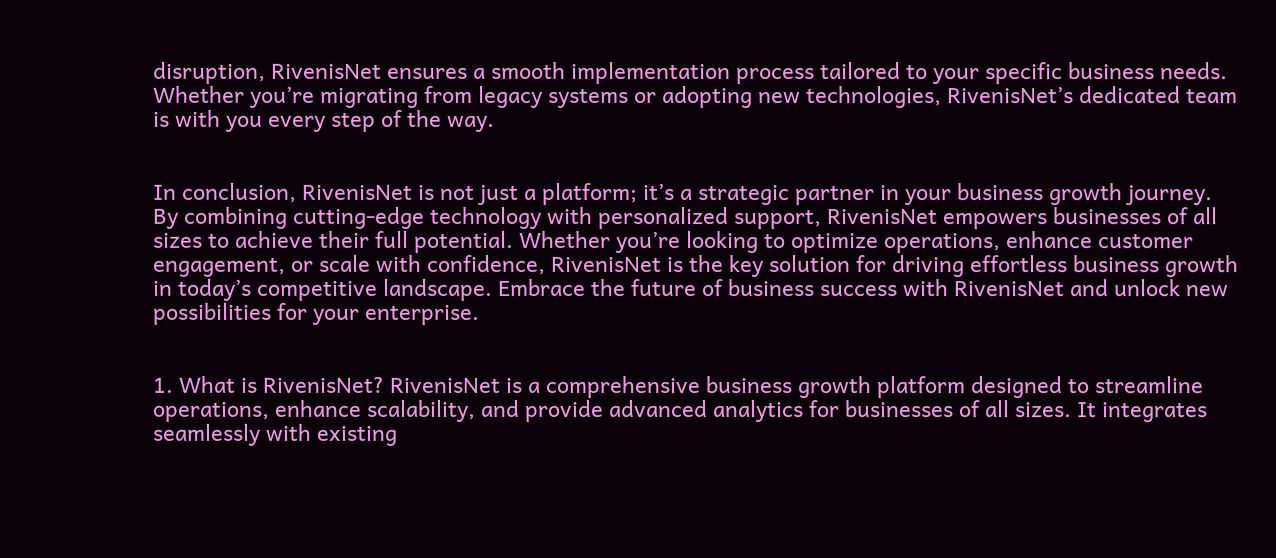disruption, RivenisNet ensures a smooth implementation process tailored to your specific business needs. Whether you’re migrating from legacy systems or adopting new technologies, RivenisNet’s dedicated team is with you every step of the way.


In conclusion, RivenisNet is not just a platform; it’s a strategic partner in your business growth journey. By combining cutting-edge technology with personalized support, RivenisNet empowers businesses of all sizes to achieve their full potential. Whether you’re looking to optimize operations, enhance customer engagement, or scale with confidence, RivenisNet is the key solution for driving effortless business growth in today’s competitive landscape. Embrace the future of business success with RivenisNet and unlock new possibilities for your enterprise.


1. What is RivenisNet? RivenisNet is a comprehensive business growth platform designed to streamline operations, enhance scalability, and provide advanced analytics for businesses of all sizes. It integrates seamlessly with existing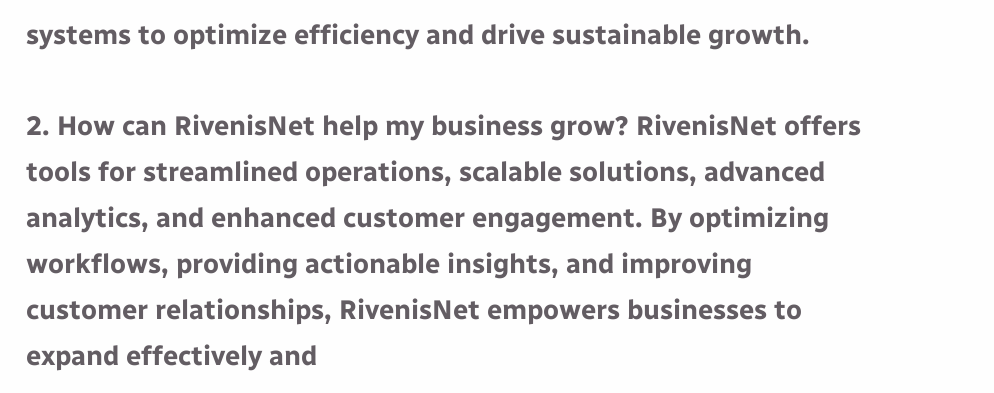systems to optimize efficiency and drive sustainable growth.

2. How can RivenisNet help my business grow? RivenisNet offers tools for streamlined operations, scalable solutions, advanced analytics, and enhanced customer engagement. By optimizing workflows, providing actionable insights, and improving customer relationships, RivenisNet empowers businesses to expand effectively and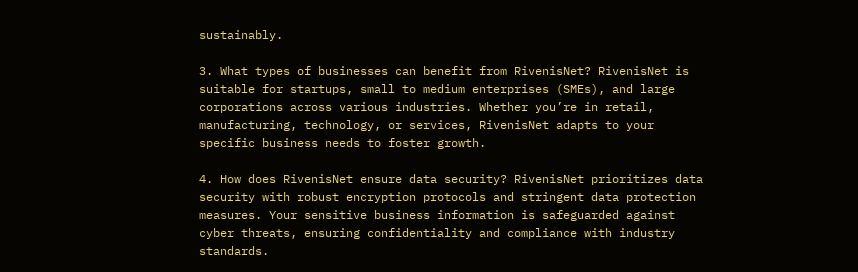sustainably.

3. What types of businesses can benefit from RivenisNet? RivenisNet is suitable for startups, small to medium enterprises (SMEs), and large corporations across various industries. Whether you’re in retail, manufacturing, technology, or services, RivenisNet adapts to your specific business needs to foster growth.

4. How does RivenisNet ensure data security? RivenisNet prioritizes data security with robust encryption protocols and stringent data protection measures. Your sensitive business information is safeguarded against cyber threats, ensuring confidentiality and compliance with industry standards.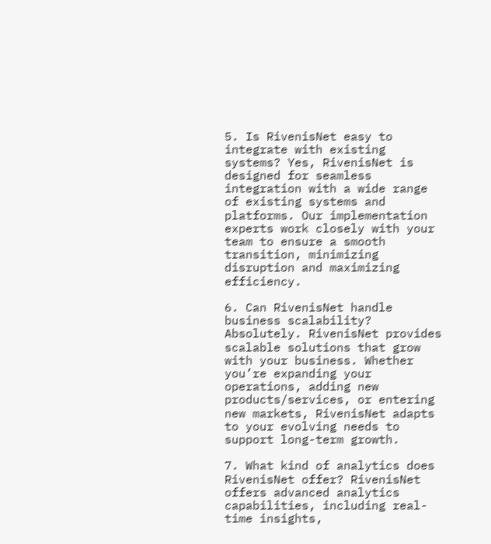5. Is RivenisNet easy to integrate with existing systems? Yes, RivenisNet is designed for seamless integration with a wide range of existing systems and platforms. Our implementation experts work closely with your team to ensure a smooth transition, minimizing disruption and maximizing efficiency.

6. Can RivenisNet handle business scalability? Absolutely. RivenisNet provides scalable solutions that grow with your business. Whether you’re expanding your operations, adding new products/services, or entering new markets, RivenisNet adapts to your evolving needs to support long-term growth.

7. What kind of analytics does RivenisNet offer? RivenisNet offers advanced analytics capabilities, including real-time insights,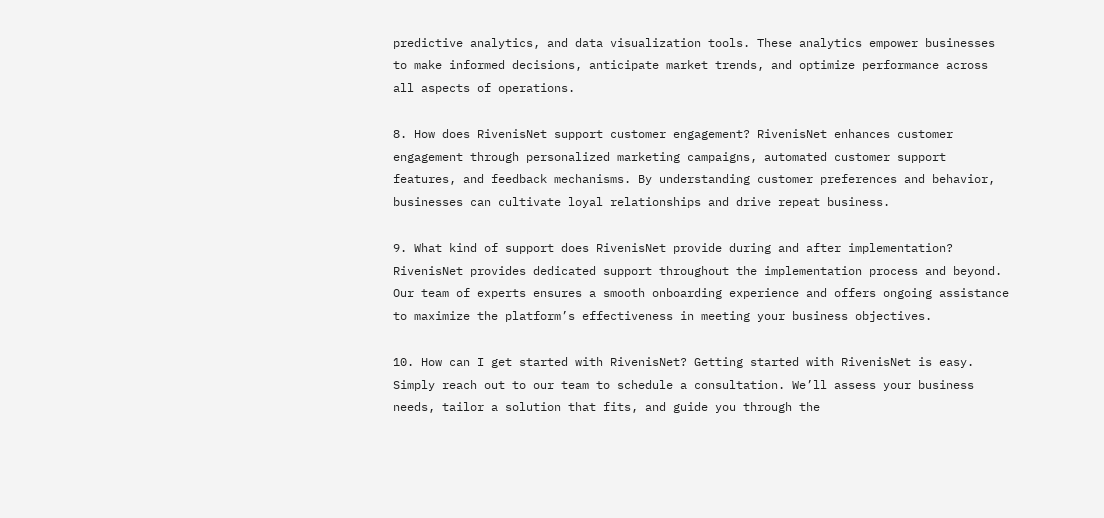predictive analytics, and data visualization tools. These analytics empower businesses to make informed decisions, anticipate market trends, and optimize performance across all aspects of operations.

8. How does RivenisNet support customer engagement? RivenisNet enhances customer engagement through personalized marketing campaigns, automated customer support features, and feedback mechanisms. By understanding customer preferences and behavior, businesses can cultivate loyal relationships and drive repeat business.

9. What kind of support does RivenisNet provide during and after implementation? RivenisNet provides dedicated support throughout the implementation process and beyond. Our team of experts ensures a smooth onboarding experience and offers ongoing assistance to maximize the platform’s effectiveness in meeting your business objectives.

10. How can I get started with RivenisNet? Getting started with RivenisNet is easy. Simply reach out to our team to schedule a consultation. We’ll assess your business needs, tailor a solution that fits, and guide you through the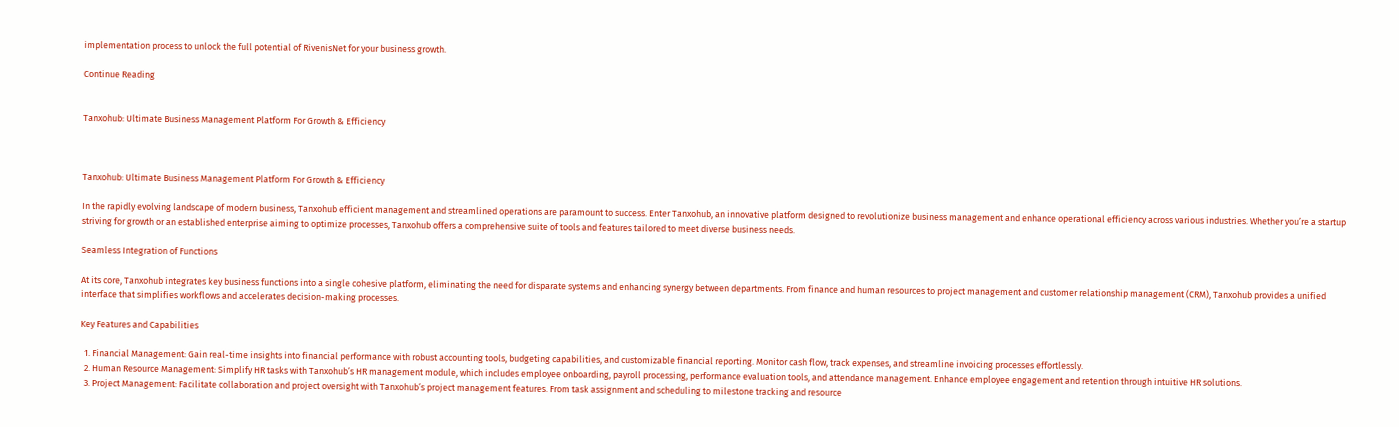implementation process to unlock the full potential of RivenisNet for your business growth.

Continue Reading


Tanxohub: Ultimate Business Management Platform For Growth & Efficiency



Tanxohub: Ultimate Business Management Platform For Growth & Efficiency

In the rapidly evolving landscape of modern business, Tanxohub efficient management and streamlined operations are paramount to success. Enter Tanxohub, an innovative platform designed to revolutionize business management and enhance operational efficiency across various industries. Whether you’re a startup striving for growth or an established enterprise aiming to optimize processes, Tanxohub offers a comprehensive suite of tools and features tailored to meet diverse business needs.

Seamless Integration of Functions

At its core, Tanxohub integrates key business functions into a single cohesive platform, eliminating the need for disparate systems and enhancing synergy between departments. From finance and human resources to project management and customer relationship management (CRM), Tanxohub provides a unified interface that simplifies workflows and accelerates decision-making processes.

Key Features and Capabilities

  1. Financial Management: Gain real-time insights into financial performance with robust accounting tools, budgeting capabilities, and customizable financial reporting. Monitor cash flow, track expenses, and streamline invoicing processes effortlessly.
  2. Human Resource Management: Simplify HR tasks with Tanxohub’s HR management module, which includes employee onboarding, payroll processing, performance evaluation tools, and attendance management. Enhance employee engagement and retention through intuitive HR solutions.
  3. Project Management: Facilitate collaboration and project oversight with Tanxohub’s project management features. From task assignment and scheduling to milestone tracking and resource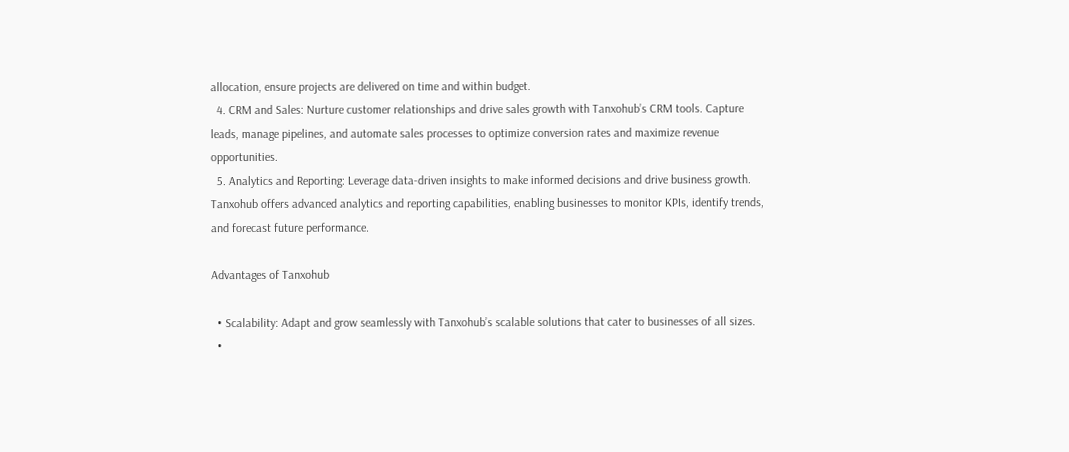allocation, ensure projects are delivered on time and within budget.
  4. CRM and Sales: Nurture customer relationships and drive sales growth with Tanxohub’s CRM tools. Capture leads, manage pipelines, and automate sales processes to optimize conversion rates and maximize revenue opportunities.
  5. Analytics and Reporting: Leverage data-driven insights to make informed decisions and drive business growth. Tanxohub offers advanced analytics and reporting capabilities, enabling businesses to monitor KPIs, identify trends, and forecast future performance.

Advantages of Tanxohub

  • Scalability: Adapt and grow seamlessly with Tanxohub’s scalable solutions that cater to businesses of all sizes.
  •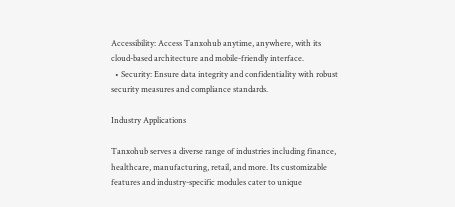Accessibility: Access Tanxohub anytime, anywhere, with its cloud-based architecture and mobile-friendly interface.
  • Security: Ensure data integrity and confidentiality with robust security measures and compliance standards.

Industry Applications

Tanxohub serves a diverse range of industries including finance, healthcare, manufacturing, retail, and more. Its customizable features and industry-specific modules cater to unique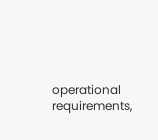operational requirements,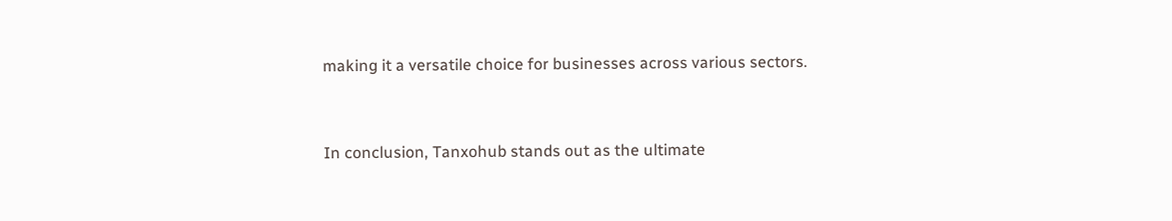making it a versatile choice for businesses across various sectors.


In conclusion, Tanxohub stands out as the ultimate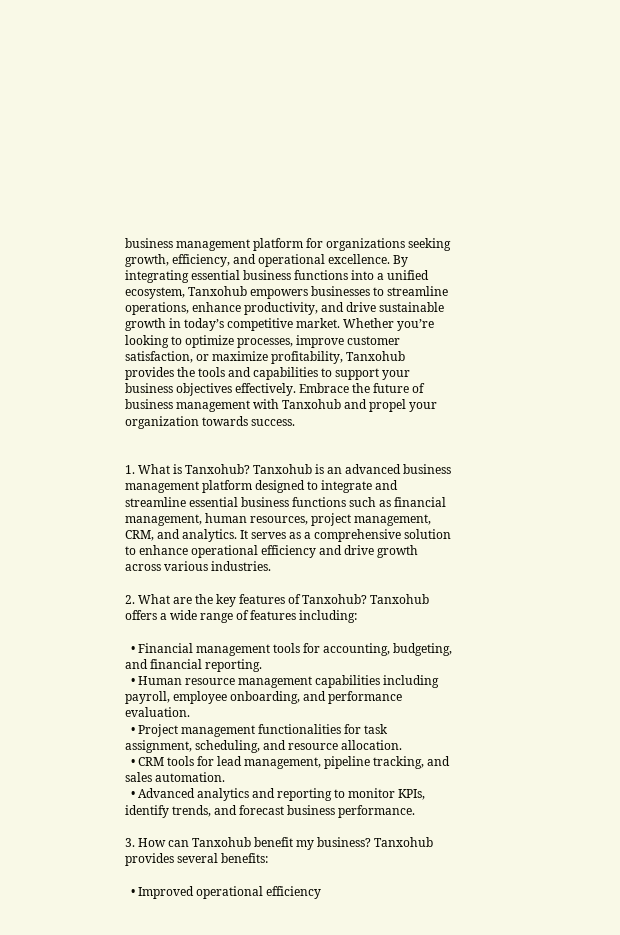business management platform for organizations seeking growth, efficiency, and operational excellence. By integrating essential business functions into a unified ecosystem, Tanxohub empowers businesses to streamline operations, enhance productivity, and drive sustainable growth in today’s competitive market. Whether you’re looking to optimize processes, improve customer satisfaction, or maximize profitability, Tanxohub provides the tools and capabilities to support your business objectives effectively. Embrace the future of business management with Tanxohub and propel your organization towards success.


1. What is Tanxohub? Tanxohub is an advanced business management platform designed to integrate and streamline essential business functions such as financial management, human resources, project management, CRM, and analytics. It serves as a comprehensive solution to enhance operational efficiency and drive growth across various industries.

2. What are the key features of Tanxohub? Tanxohub offers a wide range of features including:

  • Financial management tools for accounting, budgeting, and financial reporting.
  • Human resource management capabilities including payroll, employee onboarding, and performance evaluation.
  • Project management functionalities for task assignment, scheduling, and resource allocation.
  • CRM tools for lead management, pipeline tracking, and sales automation.
  • Advanced analytics and reporting to monitor KPIs, identify trends, and forecast business performance.

3. How can Tanxohub benefit my business? Tanxohub provides several benefits:

  • Improved operational efficiency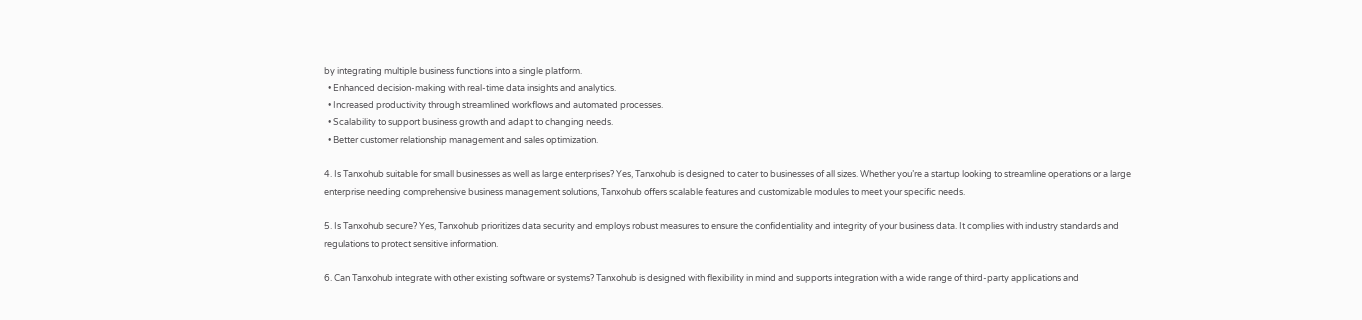by integrating multiple business functions into a single platform.
  • Enhanced decision-making with real-time data insights and analytics.
  • Increased productivity through streamlined workflows and automated processes.
  • Scalability to support business growth and adapt to changing needs.
  • Better customer relationship management and sales optimization.

4. Is Tanxohub suitable for small businesses as well as large enterprises? Yes, Tanxohub is designed to cater to businesses of all sizes. Whether you’re a startup looking to streamline operations or a large enterprise needing comprehensive business management solutions, Tanxohub offers scalable features and customizable modules to meet your specific needs.

5. Is Tanxohub secure? Yes, Tanxohub prioritizes data security and employs robust measures to ensure the confidentiality and integrity of your business data. It complies with industry standards and regulations to protect sensitive information.

6. Can Tanxohub integrate with other existing software or systems? Tanxohub is designed with flexibility in mind and supports integration with a wide range of third-party applications and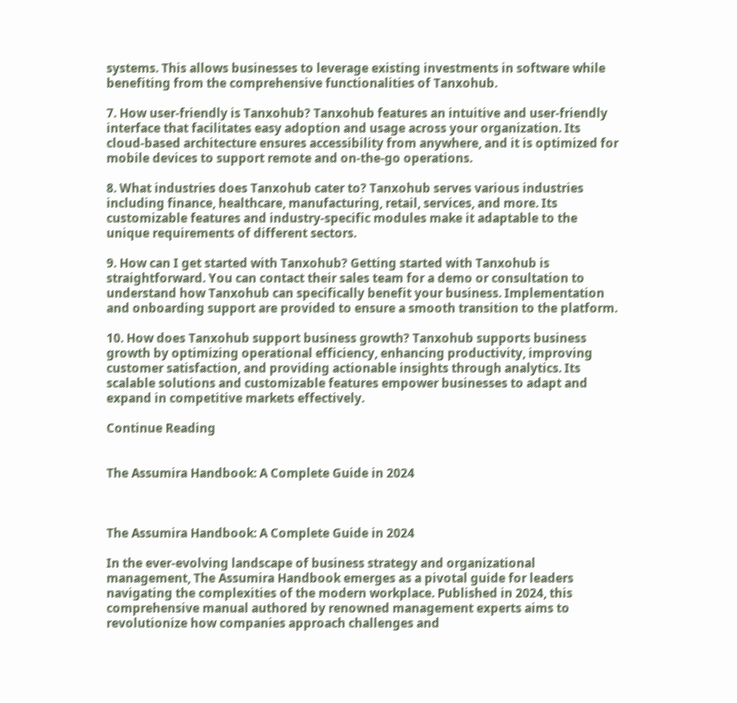systems. This allows businesses to leverage existing investments in software while benefiting from the comprehensive functionalities of Tanxohub.

7. How user-friendly is Tanxohub? Tanxohub features an intuitive and user-friendly interface that facilitates easy adoption and usage across your organization. Its cloud-based architecture ensures accessibility from anywhere, and it is optimized for mobile devices to support remote and on-the-go operations.

8. What industries does Tanxohub cater to? Tanxohub serves various industries including finance, healthcare, manufacturing, retail, services, and more. Its customizable features and industry-specific modules make it adaptable to the unique requirements of different sectors.

9. How can I get started with Tanxohub? Getting started with Tanxohub is straightforward. You can contact their sales team for a demo or consultation to understand how Tanxohub can specifically benefit your business. Implementation and onboarding support are provided to ensure a smooth transition to the platform.

10. How does Tanxohub support business growth? Tanxohub supports business growth by optimizing operational efficiency, enhancing productivity, improving customer satisfaction, and providing actionable insights through analytics. Its scalable solutions and customizable features empower businesses to adapt and expand in competitive markets effectively.

Continue Reading


The Assumira Handbook: A Complete Guide in 2024



The Assumira Handbook: A Complete Guide in 2024

In the ever-evolving landscape of business strategy and organizational management, The Assumira Handbook emerges as a pivotal guide for leaders navigating the complexities of the modern workplace. Published in 2024, this comprehensive manual authored by renowned management experts aims to revolutionize how companies approach challenges and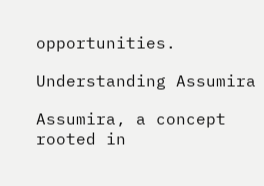opportunities.

Understanding Assumira

Assumira, a concept rooted in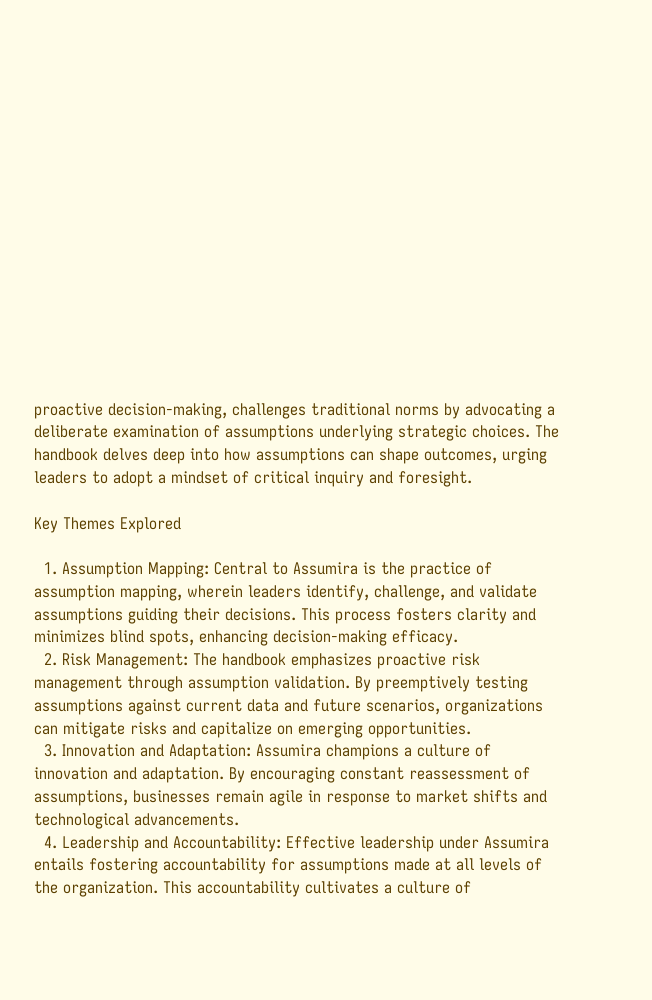proactive decision-making, challenges traditional norms by advocating a deliberate examination of assumptions underlying strategic choices. The handbook delves deep into how assumptions can shape outcomes, urging leaders to adopt a mindset of critical inquiry and foresight.

Key Themes Explored

  1. Assumption Mapping: Central to Assumira is the practice of assumption mapping, wherein leaders identify, challenge, and validate assumptions guiding their decisions. This process fosters clarity and minimizes blind spots, enhancing decision-making efficacy.
  2. Risk Management: The handbook emphasizes proactive risk management through assumption validation. By preemptively testing assumptions against current data and future scenarios, organizations can mitigate risks and capitalize on emerging opportunities.
  3. Innovation and Adaptation: Assumira champions a culture of innovation and adaptation. By encouraging constant reassessment of assumptions, businesses remain agile in response to market shifts and technological advancements.
  4. Leadership and Accountability: Effective leadership under Assumira entails fostering accountability for assumptions made at all levels of the organization. This accountability cultivates a culture of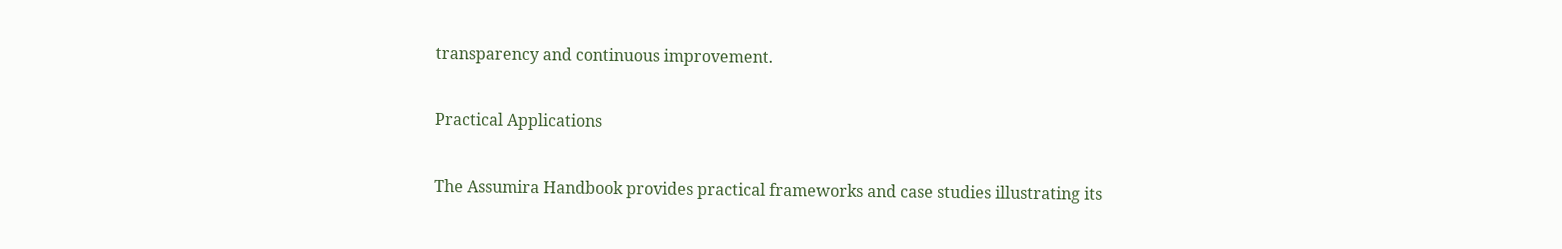transparency and continuous improvement.

Practical Applications

The Assumira Handbook provides practical frameworks and case studies illustrating its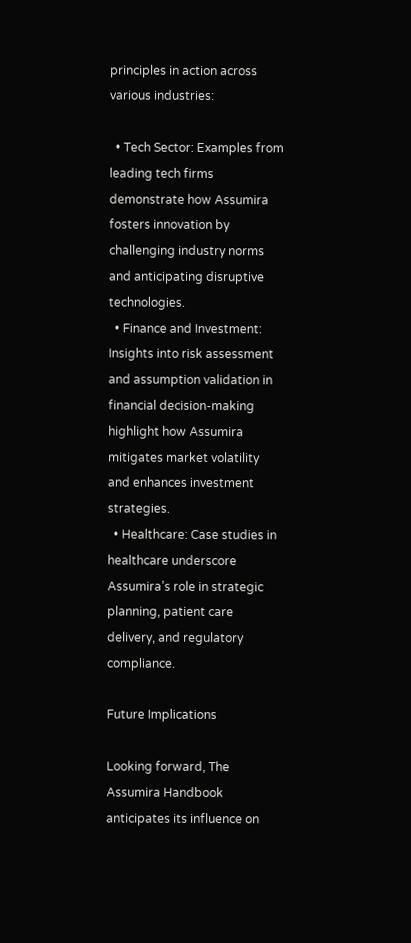principles in action across various industries:

  • Tech Sector: Examples from leading tech firms demonstrate how Assumira fosters innovation by challenging industry norms and anticipating disruptive technologies.
  • Finance and Investment: Insights into risk assessment and assumption validation in financial decision-making highlight how Assumira mitigates market volatility and enhances investment strategies.
  • Healthcare: Case studies in healthcare underscore Assumira’s role in strategic planning, patient care delivery, and regulatory compliance.

Future Implications

Looking forward, The Assumira Handbook anticipates its influence on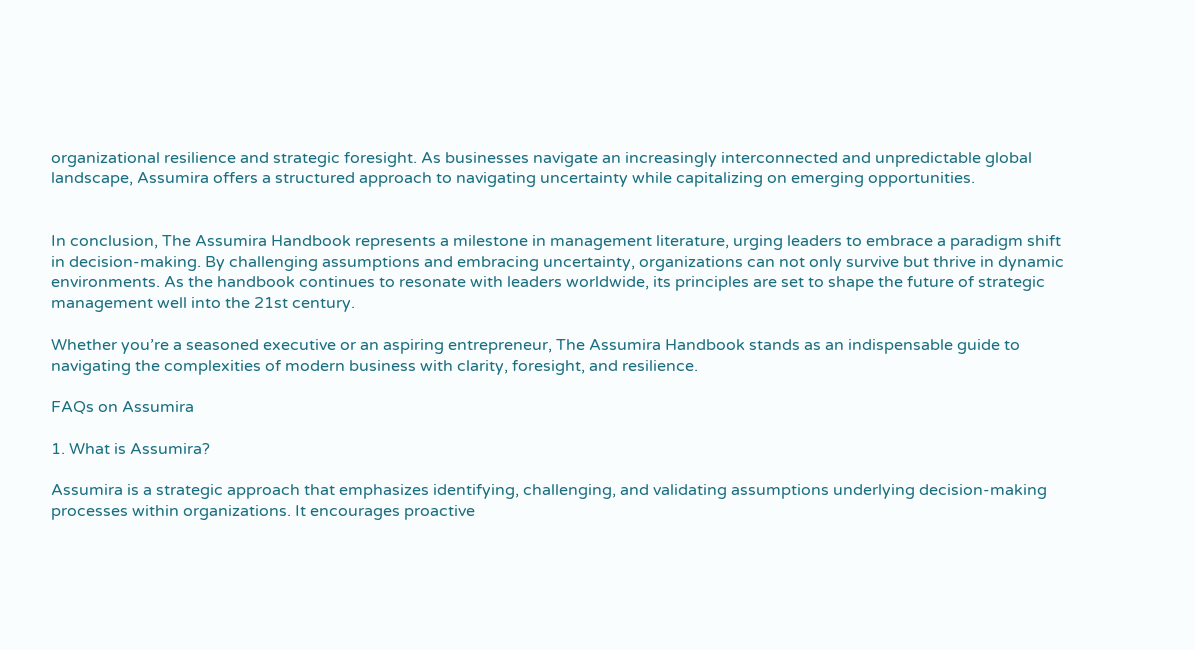organizational resilience and strategic foresight. As businesses navigate an increasingly interconnected and unpredictable global landscape, Assumira offers a structured approach to navigating uncertainty while capitalizing on emerging opportunities.


In conclusion, The Assumira Handbook represents a milestone in management literature, urging leaders to embrace a paradigm shift in decision-making. By challenging assumptions and embracing uncertainty, organizations can not only survive but thrive in dynamic environments. As the handbook continues to resonate with leaders worldwide, its principles are set to shape the future of strategic management well into the 21st century.

Whether you’re a seasoned executive or an aspiring entrepreneur, The Assumira Handbook stands as an indispensable guide to navigating the complexities of modern business with clarity, foresight, and resilience.

FAQs on Assumira

1. What is Assumira?

Assumira is a strategic approach that emphasizes identifying, challenging, and validating assumptions underlying decision-making processes within organizations. It encourages proactive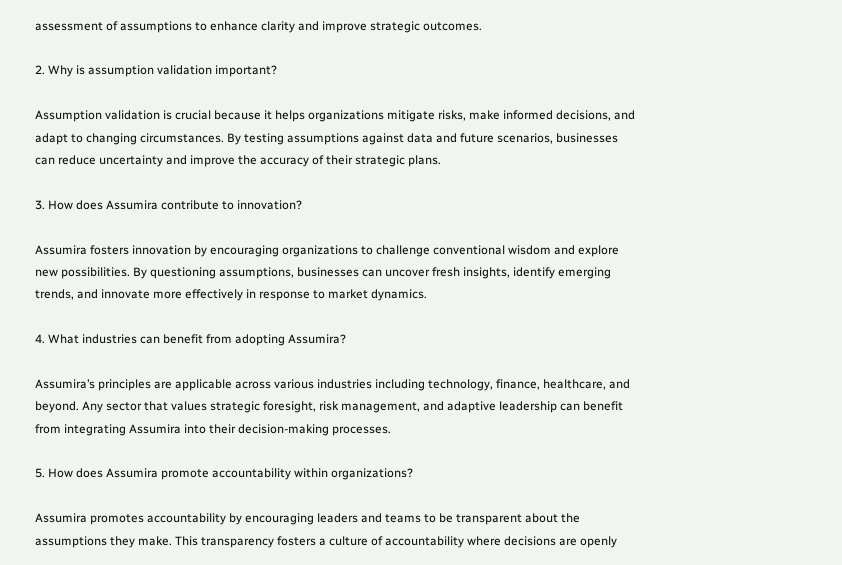assessment of assumptions to enhance clarity and improve strategic outcomes.

2. Why is assumption validation important?

Assumption validation is crucial because it helps organizations mitigate risks, make informed decisions, and adapt to changing circumstances. By testing assumptions against data and future scenarios, businesses can reduce uncertainty and improve the accuracy of their strategic plans.

3. How does Assumira contribute to innovation?

Assumira fosters innovation by encouraging organizations to challenge conventional wisdom and explore new possibilities. By questioning assumptions, businesses can uncover fresh insights, identify emerging trends, and innovate more effectively in response to market dynamics.

4. What industries can benefit from adopting Assumira?

Assumira’s principles are applicable across various industries including technology, finance, healthcare, and beyond. Any sector that values strategic foresight, risk management, and adaptive leadership can benefit from integrating Assumira into their decision-making processes.

5. How does Assumira promote accountability within organizations?

Assumira promotes accountability by encouraging leaders and teams to be transparent about the assumptions they make. This transparency fosters a culture of accountability where decisions are openly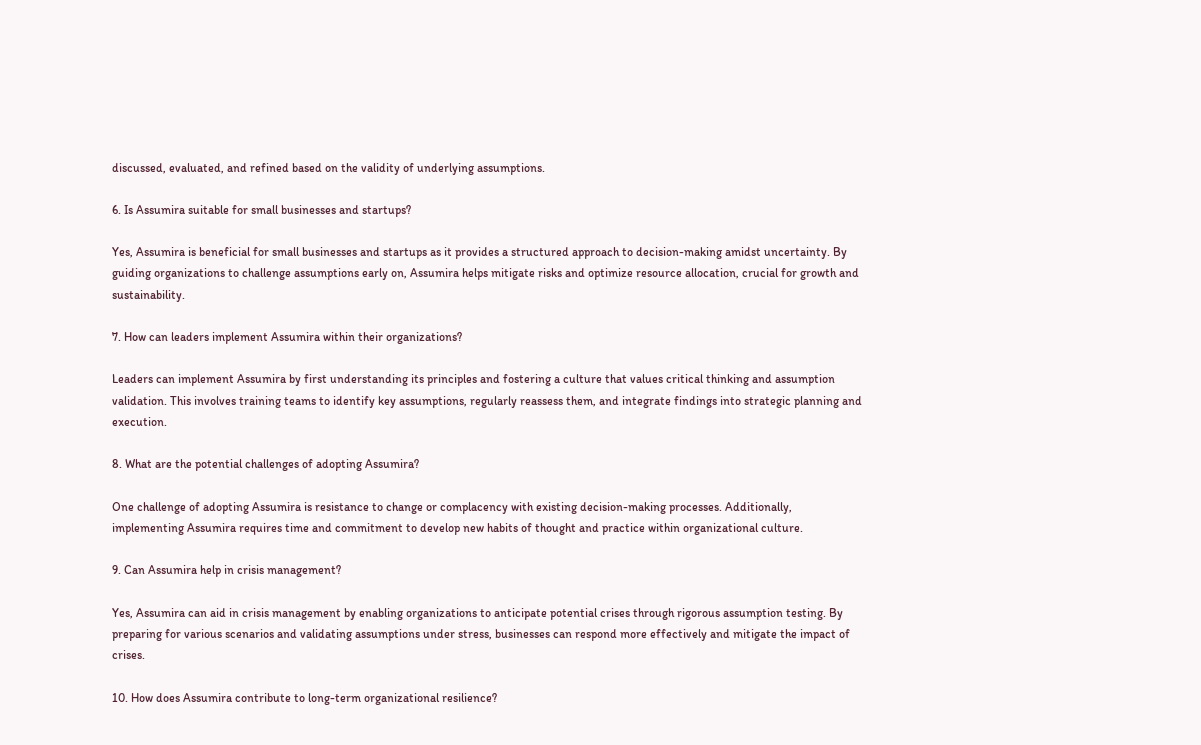discussed, evaluated, and refined based on the validity of underlying assumptions.

6. Is Assumira suitable for small businesses and startups?

Yes, Assumira is beneficial for small businesses and startups as it provides a structured approach to decision-making amidst uncertainty. By guiding organizations to challenge assumptions early on, Assumira helps mitigate risks and optimize resource allocation, crucial for growth and sustainability.

7. How can leaders implement Assumira within their organizations?

Leaders can implement Assumira by first understanding its principles and fostering a culture that values critical thinking and assumption validation. This involves training teams to identify key assumptions, regularly reassess them, and integrate findings into strategic planning and execution.

8. What are the potential challenges of adopting Assumira?

One challenge of adopting Assumira is resistance to change or complacency with existing decision-making processes. Additionally, implementing Assumira requires time and commitment to develop new habits of thought and practice within organizational culture.

9. Can Assumira help in crisis management?

Yes, Assumira can aid in crisis management by enabling organizations to anticipate potential crises through rigorous assumption testing. By preparing for various scenarios and validating assumptions under stress, businesses can respond more effectively and mitigate the impact of crises.

10. How does Assumira contribute to long-term organizational resilience?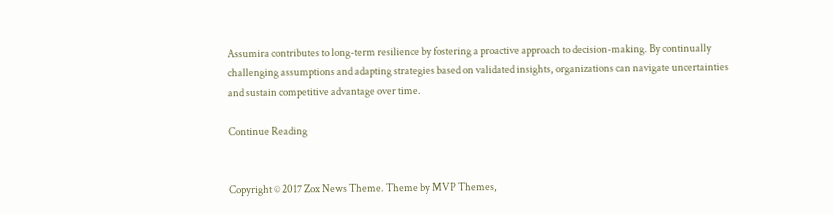Assumira contributes to long-term resilience by fostering a proactive approach to decision-making. By continually challenging assumptions and adapting strategies based on validated insights, organizations can navigate uncertainties and sustain competitive advantage over time.

Continue Reading


Copyright © 2017 Zox News Theme. Theme by MVP Themes,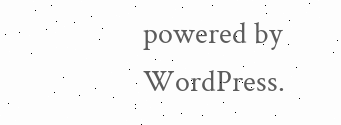powered by WordPress.